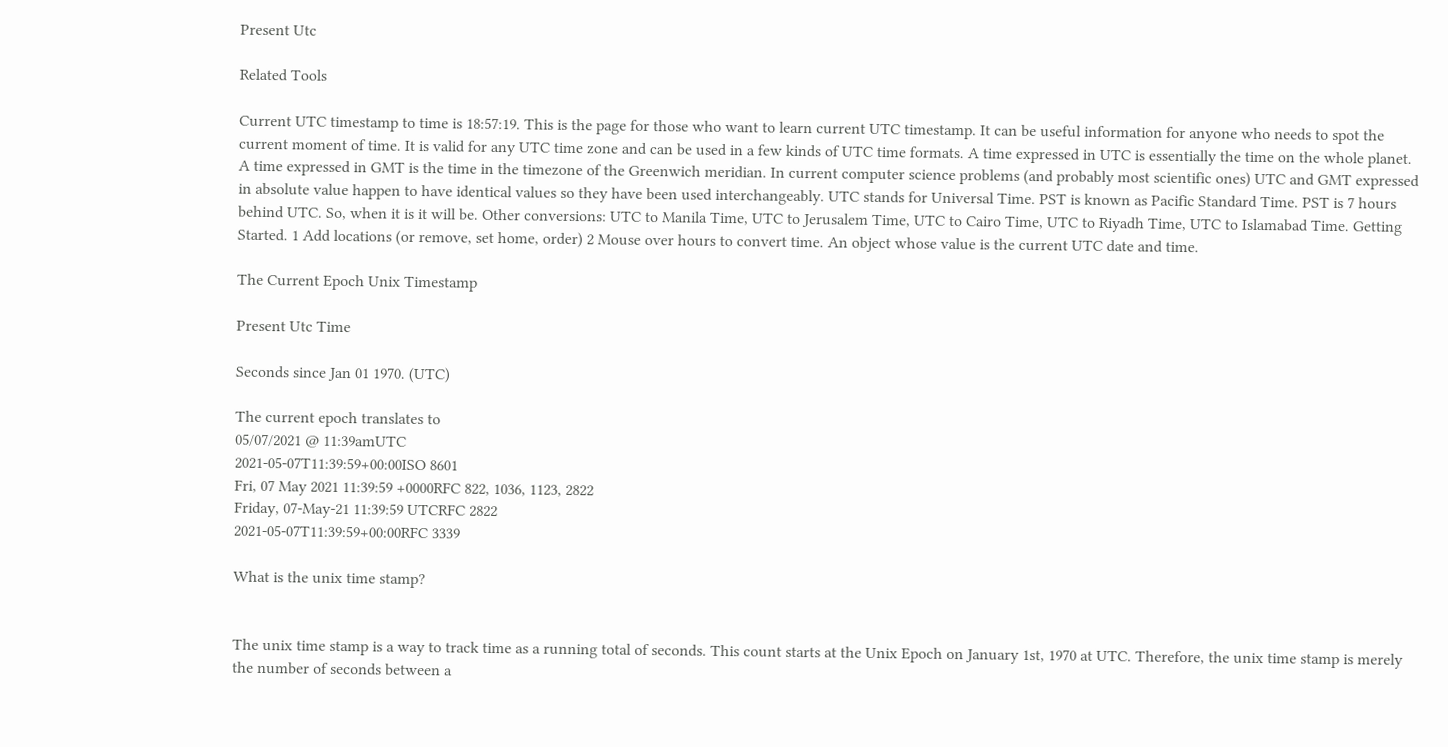Present Utc

Related Tools

Current UTC timestamp to time is 18:57:19. This is the page for those who want to learn current UTC timestamp. It can be useful information for anyone who needs to spot the current moment of time. It is valid for any UTC time zone and can be used in a few kinds of UTC time formats. A time expressed in UTC is essentially the time on the whole planet. A time expressed in GMT is the time in the timezone of the Greenwich meridian. In current computer science problems (and probably most scientific ones) UTC and GMT expressed in absolute value happen to have identical values so they have been used interchangeably. UTC stands for Universal Time. PST is known as Pacific Standard Time. PST is 7 hours behind UTC. So, when it is it will be. Other conversions: UTC to Manila Time, UTC to Jerusalem Time, UTC to Cairo Time, UTC to Riyadh Time, UTC to Islamabad Time. Getting Started. 1 Add locations (or remove, set home, order) 2 Mouse over hours to convert time. An object whose value is the current UTC date and time.

The Current Epoch Unix Timestamp

Present Utc Time

Seconds since Jan 01 1970. (UTC)

The current epoch translates to
05/07/2021 @ 11:39amUTC
2021-05-07T11:39:59+00:00ISO 8601
Fri, 07 May 2021 11:39:59 +0000RFC 822, 1036, 1123, 2822
Friday, 07-May-21 11:39:59 UTCRFC 2822
2021-05-07T11:39:59+00:00RFC 3339

What is the unix time stamp?


The unix time stamp is a way to track time as a running total of seconds. This count starts at the Unix Epoch on January 1st, 1970 at UTC. Therefore, the unix time stamp is merely the number of seconds between a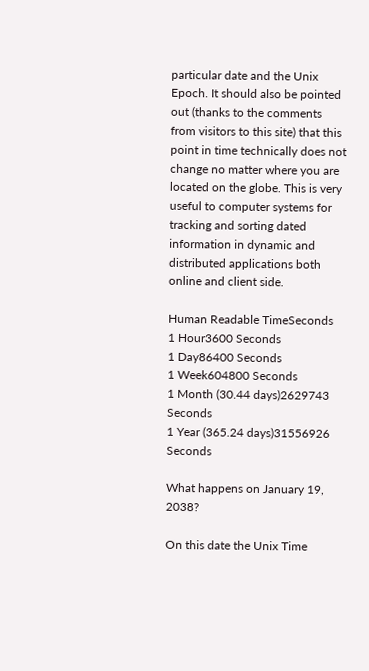particular date and the Unix Epoch. It should also be pointed out (thanks to the comments from visitors to this site) that this point in time technically does not change no matter where you are located on the globe. This is very useful to computer systems for tracking and sorting dated information in dynamic and distributed applications both online and client side.

Human Readable TimeSeconds
1 Hour3600 Seconds
1 Day86400 Seconds
1 Week604800 Seconds
1 Month (30.44 days)2629743 Seconds
1 Year (365.24 days)31556926 Seconds

What happens on January 19, 2038?

On this date the Unix Time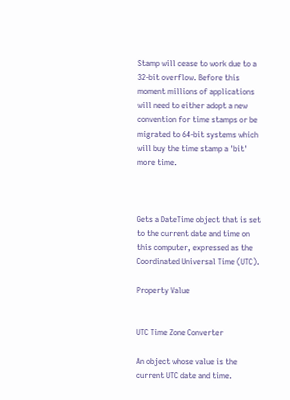Stamp will cease to work due to a 32-bit overflow. Before this moment millions of applications will need to either adopt a new convention for time stamps or be migrated to 64-bit systems which will buy the time stamp a 'bit' more time.



Gets a DateTime object that is set to the current date and time on this computer, expressed as the Coordinated Universal Time (UTC).

Property Value


UTC Time Zone Converter

An object whose value is the current UTC date and time.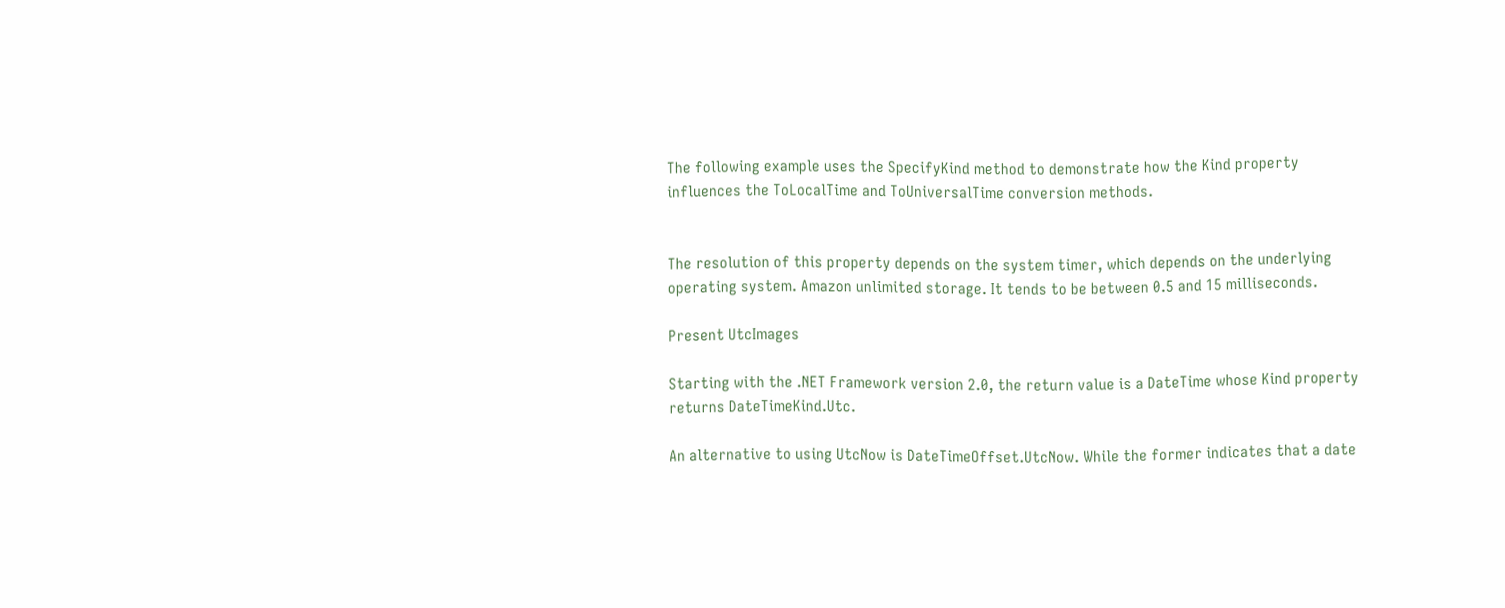The following example uses the SpecifyKind method to demonstrate how the Kind property influences the ToLocalTime and ToUniversalTime conversion methods.


The resolution of this property depends on the system timer, which depends on the underlying operating system. Amazon unlimited storage. It tends to be between 0.5 and 15 milliseconds.

Present UtcImages

Starting with the .NET Framework version 2.0, the return value is a DateTime whose Kind property returns DateTimeKind.Utc.

An alternative to using UtcNow is DateTimeOffset.UtcNow. While the former indicates that a date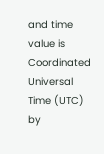and time value is Coordinated Universal Time (UTC) by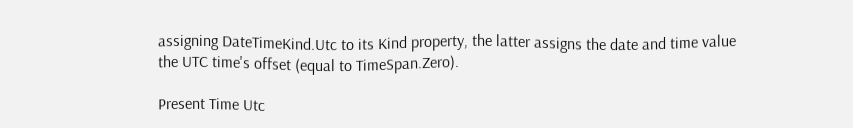assigning DateTimeKind.Utc to its Kind property, the latter assigns the date and time value the UTC time's offset (equal to TimeSpan.Zero).

Present Time Utc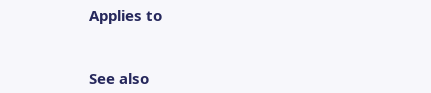Applies to


See also